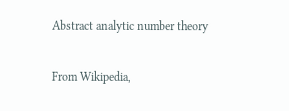Abstract analytic number theory

From Wikipedia,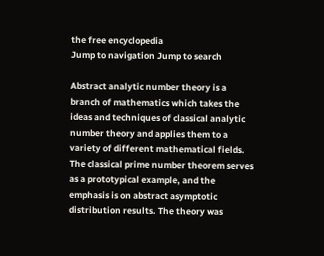the free encyclopedia
Jump to navigation Jump to search

Abstract analytic number theory is a branch of mathematics which takes the ideas and techniques of classical analytic number theory and applies them to a variety of different mathematical fields. The classical prime number theorem serves as a prototypical example, and the emphasis is on abstract asymptotic distribution results. The theory was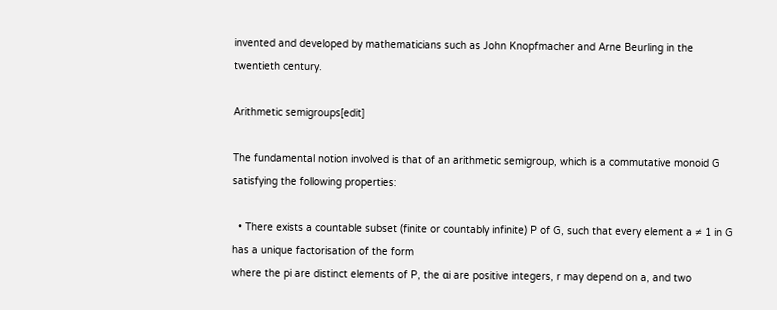invented and developed by mathematicians such as John Knopfmacher and Arne Beurling in the twentieth century.

Arithmetic semigroups[edit]

The fundamental notion involved is that of an arithmetic semigroup, which is a commutative monoid G satisfying the following properties:

  • There exists a countable subset (finite or countably infinite) P of G, such that every element a ≠ 1 in G has a unique factorisation of the form
where the pi are distinct elements of P, the αi are positive integers, r may depend on a, and two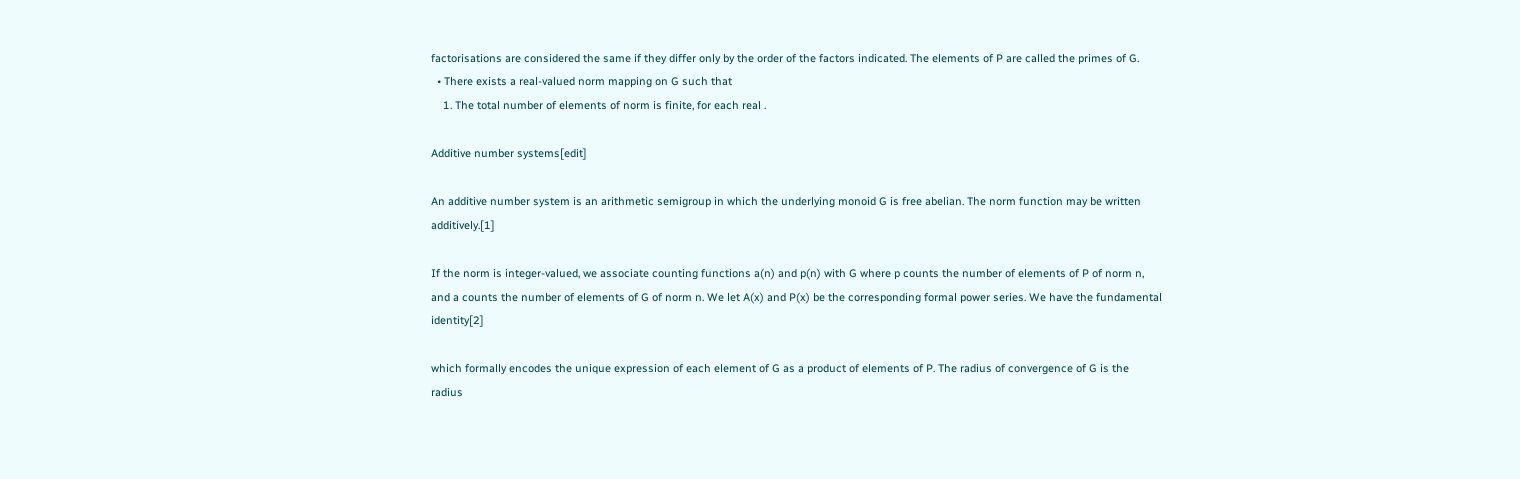factorisations are considered the same if they differ only by the order of the factors indicated. The elements of P are called the primes of G.
  • There exists a real-valued norm mapping on G such that
    1. The total number of elements of norm is finite, for each real .

Additive number systems[edit]

An additive number system is an arithmetic semigroup in which the underlying monoid G is free abelian. The norm function may be written additively.[1]

If the norm is integer-valued, we associate counting functions a(n) and p(n) with G where p counts the number of elements of P of norm n, and a counts the number of elements of G of norm n. We let A(x) and P(x) be the corresponding formal power series. We have the fundamental identity[2]

which formally encodes the unique expression of each element of G as a product of elements of P. The radius of convergence of G is the radius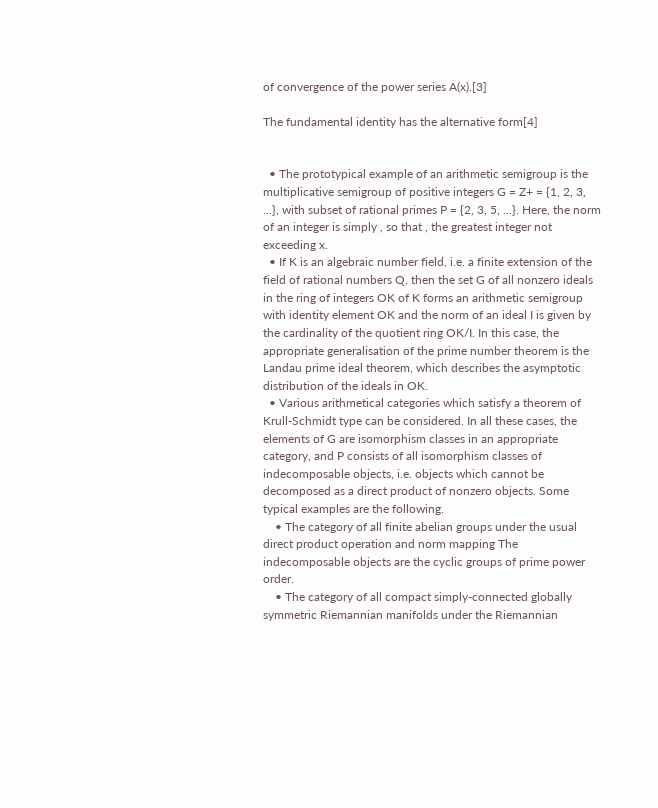of convergence of the power series A(x).[3]

The fundamental identity has the alternative form[4]


  • The prototypical example of an arithmetic semigroup is the multiplicative semigroup of positive integers G = Z+ = {1, 2, 3, ...}, with subset of rational primes P = {2, 3, 5, ...}. Here, the norm of an integer is simply , so that , the greatest integer not exceeding x.
  • If K is an algebraic number field, i.e. a finite extension of the field of rational numbers Q, then the set G of all nonzero ideals in the ring of integers OK of K forms an arithmetic semigroup with identity element OK and the norm of an ideal I is given by the cardinality of the quotient ring OK/I. In this case, the appropriate generalisation of the prime number theorem is the Landau prime ideal theorem, which describes the asymptotic distribution of the ideals in OK.
  • Various arithmetical categories which satisfy a theorem of Krull-Schmidt type can be considered. In all these cases, the elements of G are isomorphism classes in an appropriate category, and P consists of all isomorphism classes of indecomposable objects, i.e. objects which cannot be decomposed as a direct product of nonzero objects. Some typical examples are the following.
    • The category of all finite abelian groups under the usual direct product operation and norm mapping The indecomposable objects are the cyclic groups of prime power order.
    • The category of all compact simply-connected globally symmetric Riemannian manifolds under the Riemannian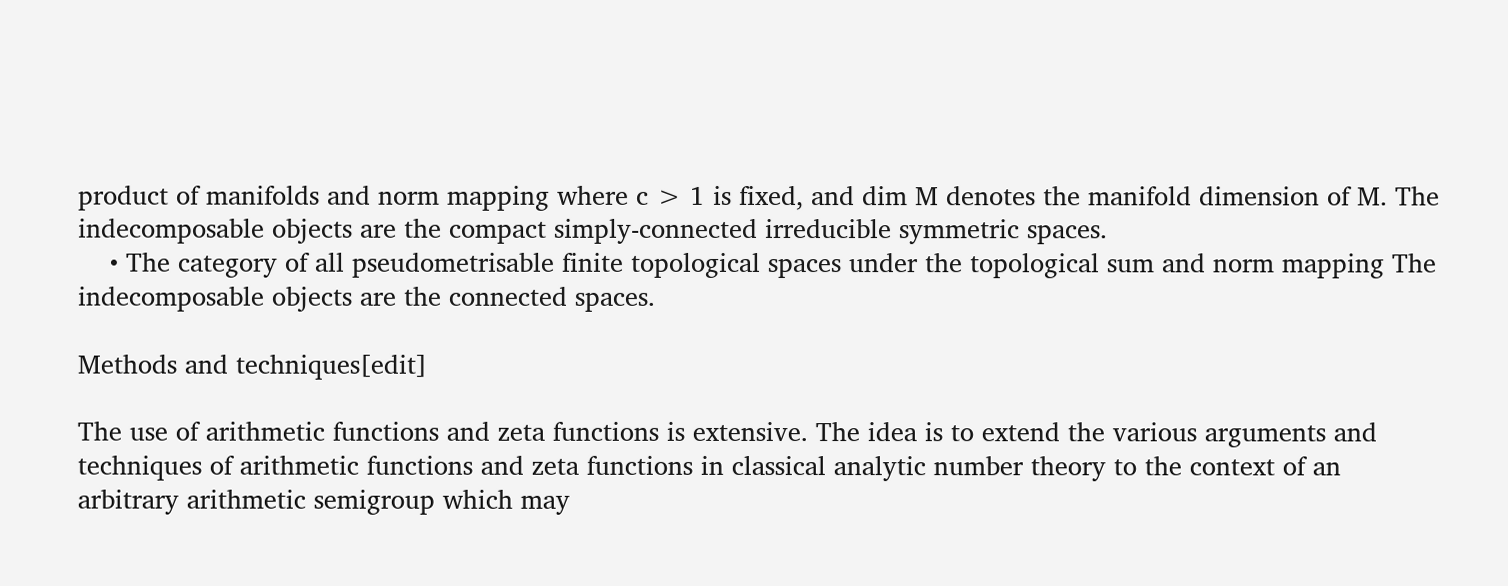product of manifolds and norm mapping where c > 1 is fixed, and dim M denotes the manifold dimension of M. The indecomposable objects are the compact simply-connected irreducible symmetric spaces.
    • The category of all pseudometrisable finite topological spaces under the topological sum and norm mapping The indecomposable objects are the connected spaces.

Methods and techniques[edit]

The use of arithmetic functions and zeta functions is extensive. The idea is to extend the various arguments and techniques of arithmetic functions and zeta functions in classical analytic number theory to the context of an arbitrary arithmetic semigroup which may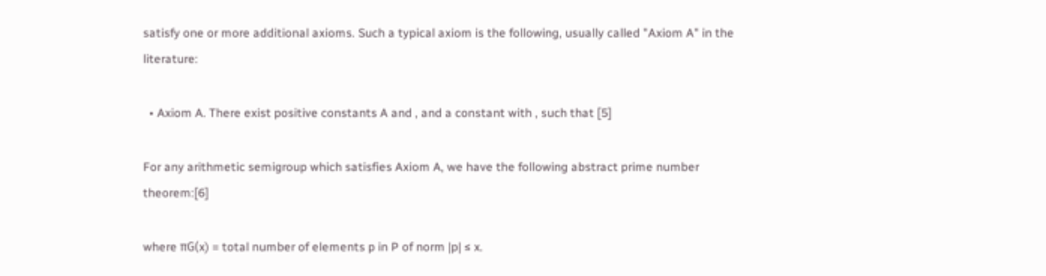satisfy one or more additional axioms. Such a typical axiom is the following, usually called "Axiom A" in the literature:

  • Axiom A. There exist positive constants A and , and a constant with , such that [5]

For any arithmetic semigroup which satisfies Axiom A, we have the following abstract prime number theorem:[6]

where πG(x) = total number of elements p in P of norm |p| ≤ x.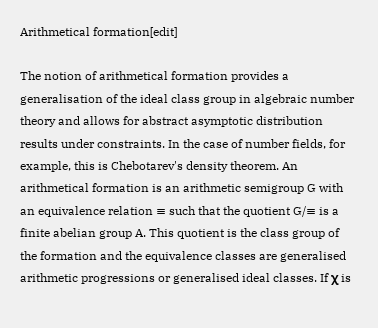Arithmetical formation[edit]

The notion of arithmetical formation provides a generalisation of the ideal class group in algebraic number theory and allows for abstract asymptotic distribution results under constraints. In the case of number fields, for example, this is Chebotarev's density theorem. An arithmetical formation is an arithmetic semigroup G with an equivalence relation ≡ such that the quotient G/≡ is a finite abelian group A. This quotient is the class group of the formation and the equivalence classes are generalised arithmetic progressions or generalised ideal classes. If χ is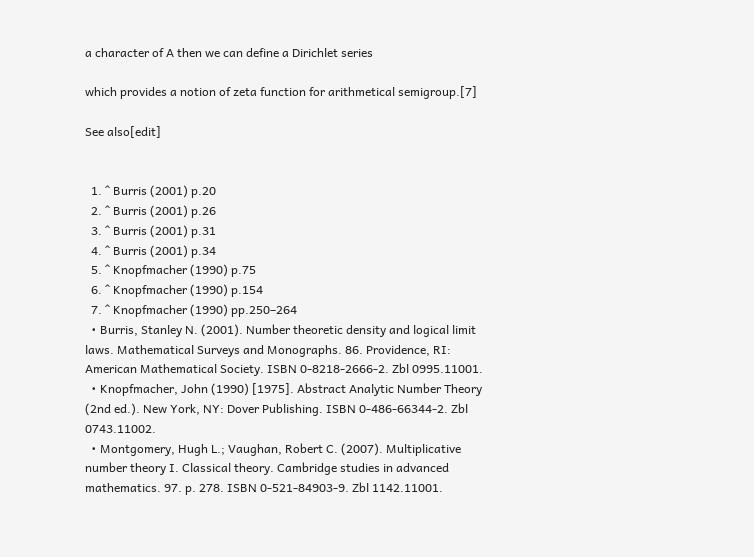a character of A then we can define a Dirichlet series

which provides a notion of zeta function for arithmetical semigroup.[7]

See also[edit]


  1. ^ Burris (2001) p.20
  2. ^ Burris (2001) p.26
  3. ^ Burris (2001) p.31
  4. ^ Burris (2001) p.34
  5. ^ Knopfmacher (1990) p.75
  6. ^ Knopfmacher (1990) p.154
  7. ^ Knopfmacher (1990) pp.250–264
  • Burris, Stanley N. (2001). Number theoretic density and logical limit laws. Mathematical Surveys and Monographs. 86. Providence, RI: American Mathematical Society. ISBN 0-8218-2666-2. Zbl 0995.11001.
  • Knopfmacher, John (1990) [1975]. Abstract Analytic Number Theory (2nd ed.). New York, NY: Dover Publishing. ISBN 0-486-66344-2. Zbl 0743.11002.
  • Montgomery, Hugh L.; Vaughan, Robert C. (2007). Multiplicative number theory I. Classical theory. Cambridge studies in advanced mathematics. 97. p. 278. ISBN 0-521-84903-9. Zbl 1142.11001.